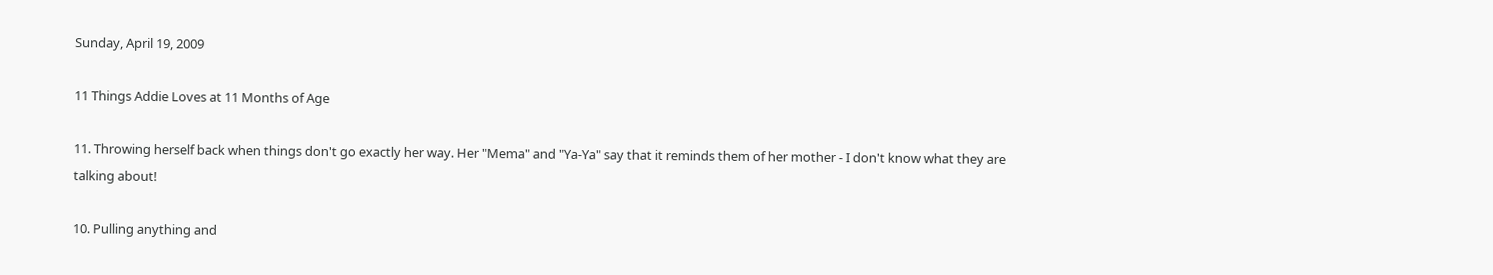Sunday, April 19, 2009

11 Things Addie Loves at 11 Months of Age

11. Throwing herself back when things don't go exactly her way. Her "Mema" and "Ya-Ya" say that it reminds them of her mother - I don't know what they are talking about!

10. Pulling anything and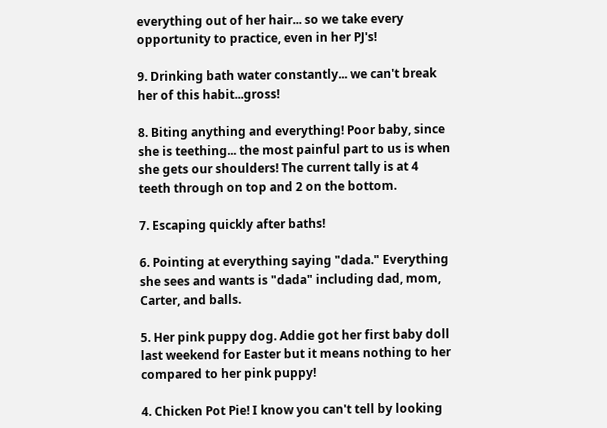everything out of her hair... so we take every opportunity to practice, even in her PJ's!

9. Drinking bath water constantly... we can't break her of this habit...gross!

8. Biting anything and everything! Poor baby, since she is teething... the most painful part to us is when she gets our shoulders! The current tally is at 4 teeth through on top and 2 on the bottom.

7. Escaping quickly after baths!

6. Pointing at everything saying "dada." Everything she sees and wants is "dada" including dad, mom, Carter, and balls.

5. Her pink puppy dog. Addie got her first baby doll last weekend for Easter but it means nothing to her compared to her pink puppy!

4. Chicken Pot Pie! I know you can't tell by looking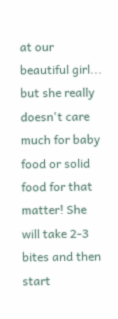at our beautiful girl... but she really doesn't care much for baby food or solid food for that matter! She will take 2-3 bites and then start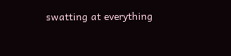swatting at everything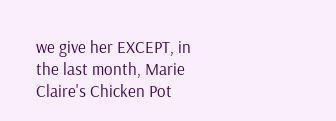we give her EXCEPT, in the last month, Marie Claire's Chicken Pot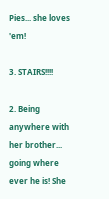Pies... she loves 'em!

3. STAIRS!!!!

2. Being anywhere with her brother... going where ever he is! She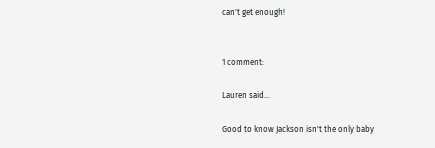can't get enough!


1 comment:

Lauren said...

Good to know Jackson isn't the only baby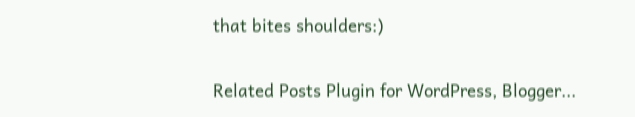that bites shoulders:)

Related Posts Plugin for WordPress, Blogger...